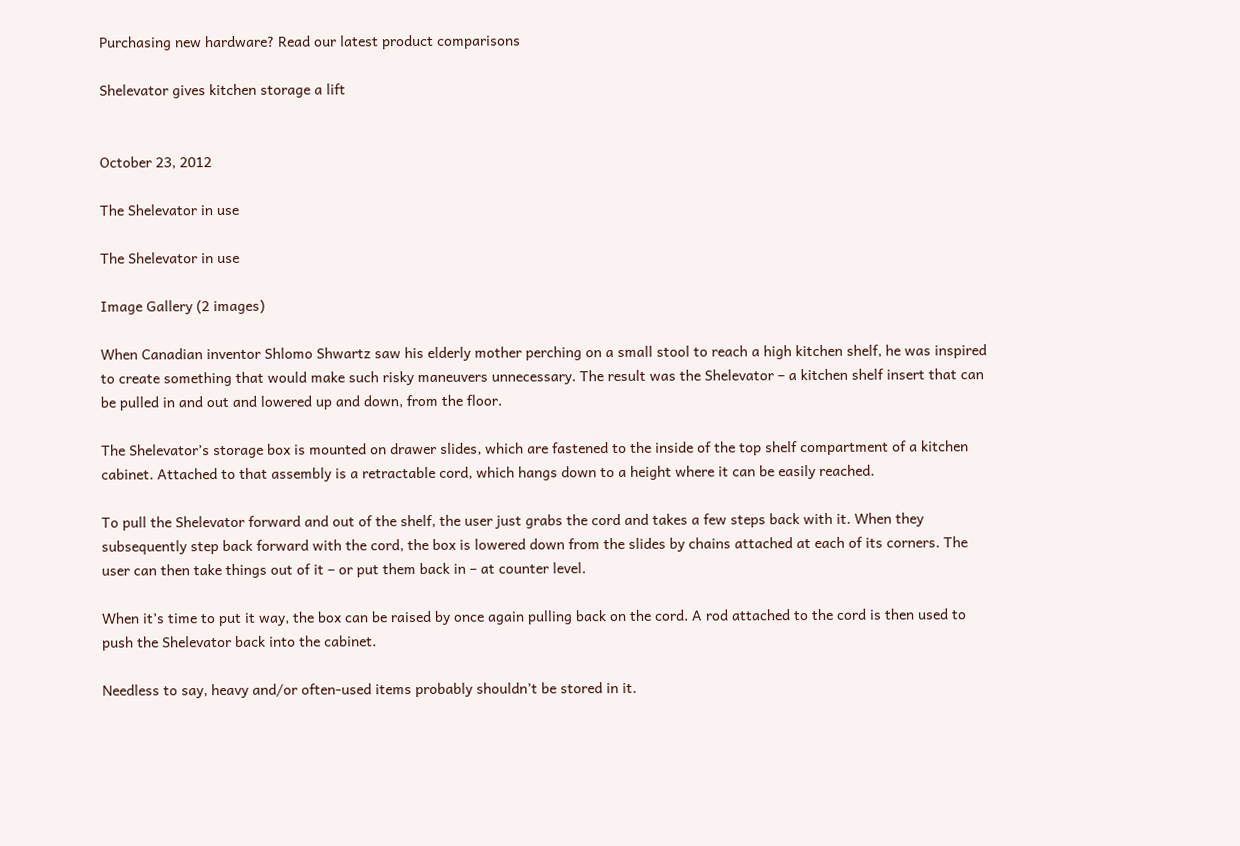Purchasing new hardware? Read our latest product comparisons

Shelevator gives kitchen storage a lift


October 23, 2012

The Shelevator in use

The Shelevator in use

Image Gallery (2 images)

When Canadian inventor Shlomo Shwartz saw his elderly mother perching on a small stool to reach a high kitchen shelf, he was inspired to create something that would make such risky maneuvers unnecessary. The result was the Shelevator – a kitchen shelf insert that can be pulled in and out and lowered up and down, from the floor.

The Shelevator’s storage box is mounted on drawer slides, which are fastened to the inside of the top shelf compartment of a kitchen cabinet. Attached to that assembly is a retractable cord, which hangs down to a height where it can be easily reached.

To pull the Shelevator forward and out of the shelf, the user just grabs the cord and takes a few steps back with it. When they subsequently step back forward with the cord, the box is lowered down from the slides by chains attached at each of its corners. The user can then take things out of it – or put them back in – at counter level.

When it’s time to put it way, the box can be raised by once again pulling back on the cord. A rod attached to the cord is then used to push the Shelevator back into the cabinet.

Needless to say, heavy and/or often-used items probably shouldn’t be stored in it.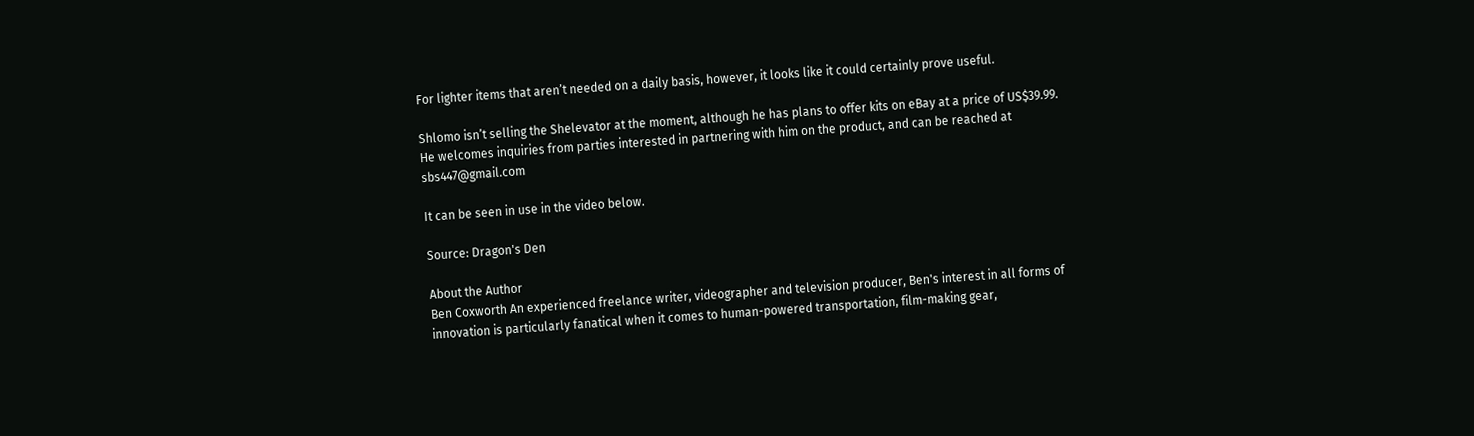For lighter items that aren’t needed on a daily basis, however, it looks like it could certainly prove useful.

Shlomo isn’t selling the Shelevator at the moment, although he has plans to offer kits on eBay at a price of US$39.99. He welcomes inquiries from parties interested in partnering with him on the product, and can be reached at sbs447@gmail.com

It can be seen in use in the video below.

Source: Dragon's Den

About the Author
Ben Coxworth An experienced freelance writer, videographer and television producer, Ben's interest in all forms of innovation is particularly fanatical when it comes to human-powered transportation, film-making gear,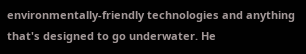environmentally-friendly technologies and anything that's designed to go underwater. He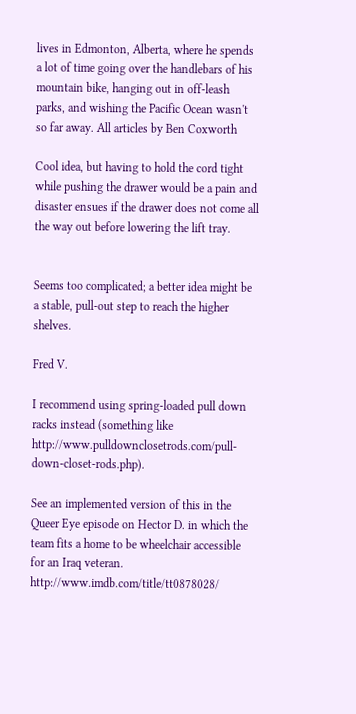lives in Edmonton, Alberta, where he spends a lot of time going over the handlebars of his mountain bike, hanging out in off-leash parks, and wishing the Pacific Ocean wasn't so far away. All articles by Ben Coxworth

Cool idea, but having to hold the cord tight while pushing the drawer would be a pain and disaster ensues if the drawer does not come all the way out before lowering the lift tray.


Seems too complicated; a better idea might be a stable, pull-out step to reach the higher shelves.

Fred V.

I recommend using spring-loaded pull down racks instead (something like http://www.pulldownclosetrods.com/pull-down-closet-rods.php).

See an implemented version of this in the Queer Eye episode on Hector D. in which the team fits a home to be wheelchair accessible for an Iraq veteran. http://www.imdb.com/title/tt0878028/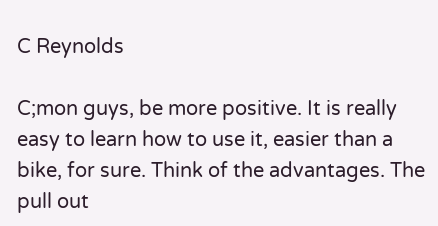C Reynolds

C;mon guys, be more positive. It is really easy to learn how to use it, easier than a bike, for sure. Think of the advantages. The pull out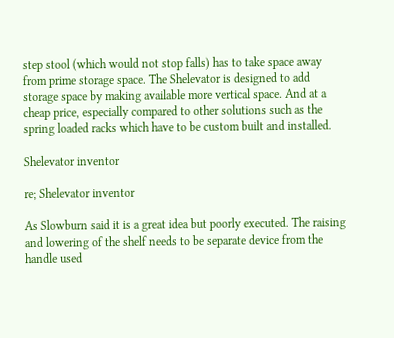step stool (which would not stop falls) has to take space away from prime storage space. The Shelevator is designed to add storage space by making available more vertical space. And at a cheap price, especially compared to other solutions such as the spring loaded racks which have to be custom built and installed.

Shelevator inventor

re; Shelevator inventor

As Slowburn said it is a great idea but poorly executed. The raising and lowering of the shelf needs to be separate device from the handle used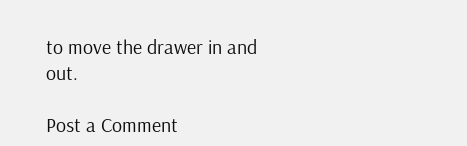to move the drawer in and out.

Post a Comment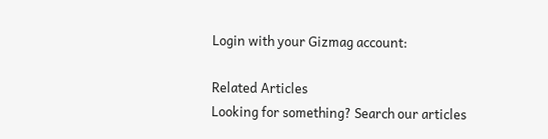Login with your Gizmag account:

Related Articles
Looking for something? Search our articles